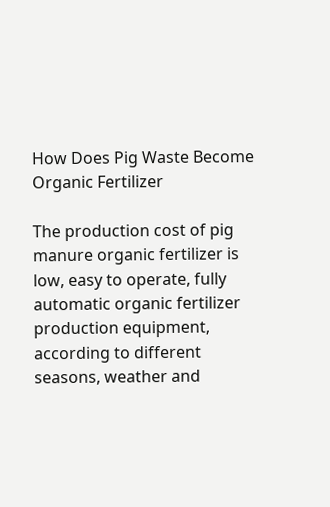How Does Pig Waste Become Organic Fertilizer

The production cost of pig manure organic fertilizer is low, easy to operate, fully automatic organic fertilizer production equipment, according to different seasons, weather and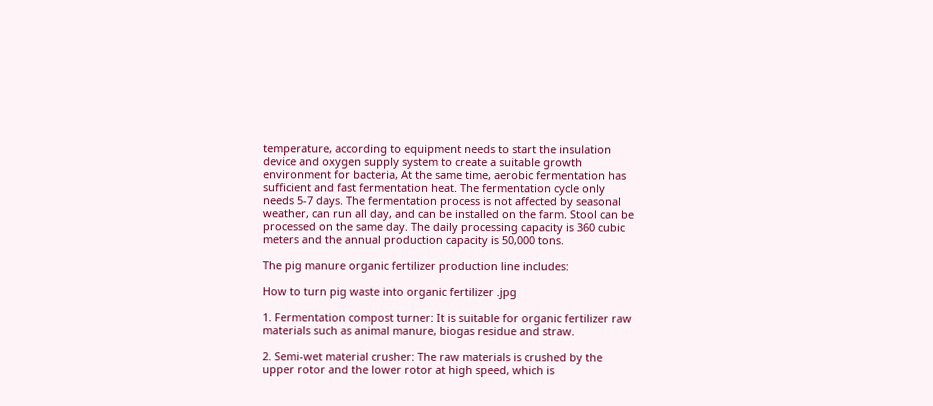temperature, according to equipment needs to start the insulation device and oxygen supply system to create a suitable growth environment for bacteria, At the same time, aerobic fermentation has sufficient and fast fermentation heat. The fermentation cycle only needs 5-7 days. The fermentation process is not affected by seasonal weather, can run all day, and can be installed on the farm. Stool can be processed on the same day. The daily processing capacity is 360 cubic meters and the annual production capacity is 50,000 tons.

The pig manure organic fertilizer production line includes:

How to turn pig waste into organic fertilizer .jpg

1. Fermentation compost turner: It is suitable for organic fertilizer raw materials such as animal manure, biogas residue and straw.

2. Semi-wet material crusher: The raw materials is crushed by the upper rotor and the lower rotor at high speed, which is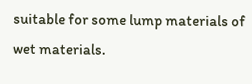suitable for some lump materials of wet materials.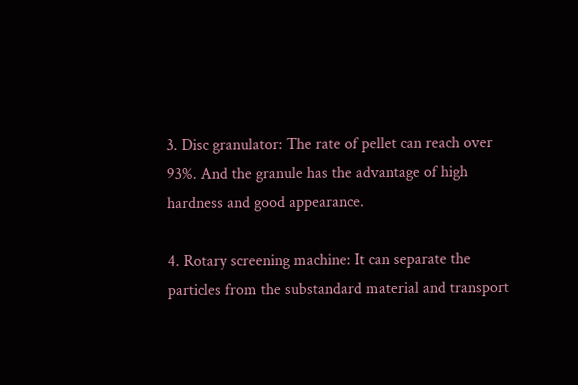3. Disc granulator: The rate of pellet can reach over 93%. And the granule has the advantage of high hardness and good appearance.

4. Rotary screening machine: It can separate the particles from the substandard material and transport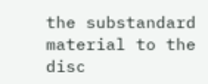the substandard material to the disc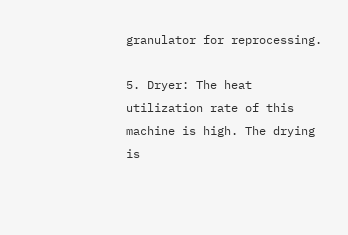granulator for reprocessing.

5. Dryer: The heat utilization rate of this machine is high. The drying is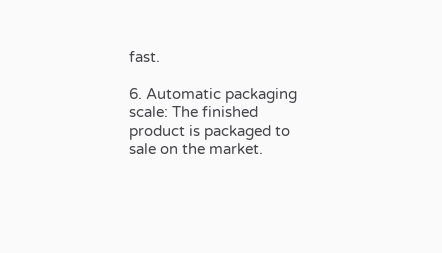fast.

6. Automatic packaging scale: The finished product is packaged to sale on the market.